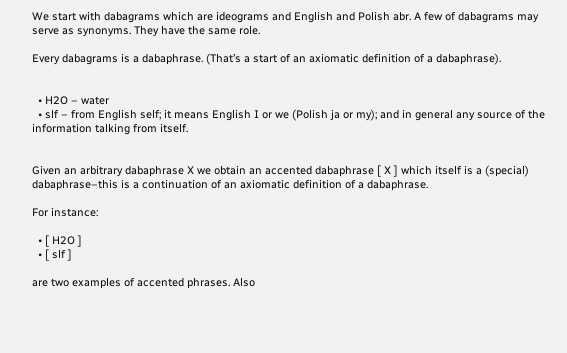We start with dabagrams which are ideograms and English and Polish abr. A few of dabagrams may serve as synonyms. They have the same role.

Every dabagrams is a dabaphrase. (That’s a start of an axiomatic definition of a dabaphrase).


  • H2O – water
  • slf – from English self; it means English I or we (Polish ja or my); and in general any source of the information talking from itself.


Given an arbitrary dabaphrase X we obtain an accented dabaphrase [ X ] which itself is a (special) dabaphrase–this is a continuation of an axiomatic definition of a dabaphrase.

For instance:

  • [ H2O ]
  • [ slf ]

are two examples of accented phrases. Also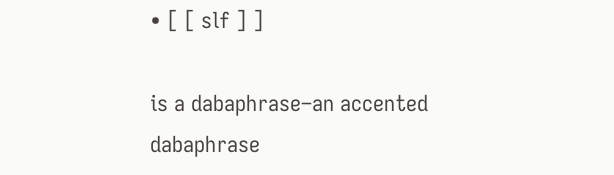• [ [ slf ] ]

is a dabaphrase–an accented dabaphrase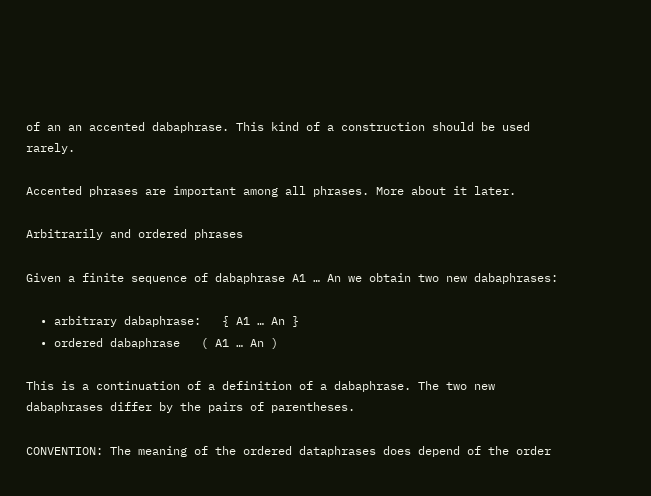of an an accented dabaphrase. This kind of a construction should be used rarely.

Accented phrases are important among all phrases. More about it later.

Arbitrarily and ordered phrases

Given a finite sequence of dabaphrase A1 … An we obtain two new dabaphrases:

  • arbitrary dabaphrase:   { A1 … An }
  • ordered dabaphrase   ( A1 … An )

This is a continuation of a definition of a dabaphrase. The two new dabaphrases differ by the pairs of parentheses.

CONVENTION: The meaning of the ordered dataphrases does depend of the order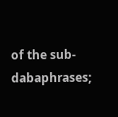of the sub-dabaphrases;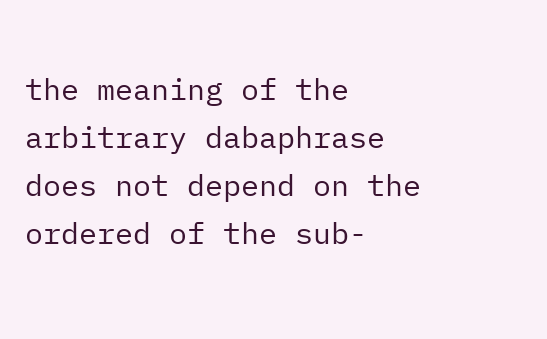the meaning of the arbitrary dabaphrase does not depend on the ordered of the sub-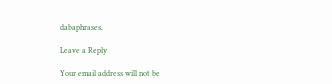dabaphrases.

Leave a Reply

Your email address will not be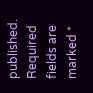published. Required fields are marked *